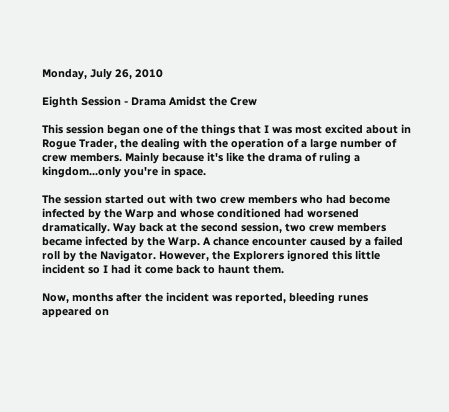Monday, July 26, 2010

Eighth Session - Drama Amidst the Crew

This session began one of the things that I was most excited about in Rogue Trader, the dealing with the operation of a large number of crew members. Mainly because it's like the drama of ruling a kingdom...only you're in space.

The session started out with two crew members who had become infected by the Warp and whose conditioned had worsened dramatically. Way back at the second session, two crew members became infected by the Warp. A chance encounter caused by a failed roll by the Navigator. However, the Explorers ignored this little incident so I had it come back to haunt them.

Now, months after the incident was reported, bleeding runes appeared on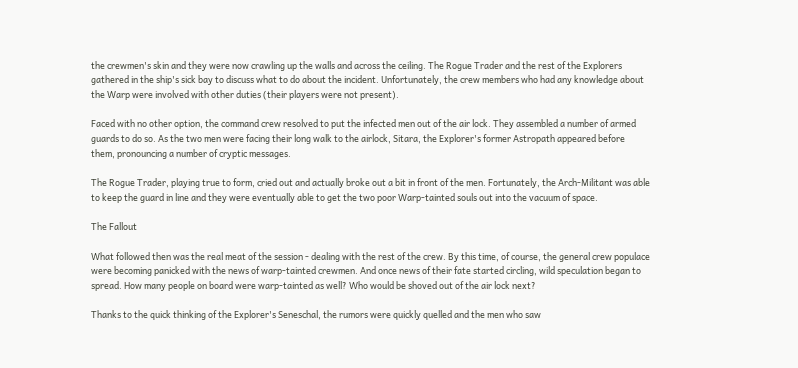the crewmen's skin and they were now crawling up the walls and across the ceiling. The Rogue Trader and the rest of the Explorers gathered in the ship's sick bay to discuss what to do about the incident. Unfortunately, the crew members who had any knowledge about the Warp were involved with other duties (their players were not present).

Faced with no other option, the command crew resolved to put the infected men out of the air lock. They assembled a number of armed guards to do so. As the two men were facing their long walk to the airlock, Sitara, the Explorer's former Astropath appeared before them, pronouncing a number of cryptic messages.

The Rogue Trader, playing true to form, cried out and actually broke out a bit in front of the men. Fortunately, the Arch-Militant was able to keep the guard in line and they were eventually able to get the two poor Warp-tainted souls out into the vacuum of space.

The Fallout

What followed then was the real meat of the session - dealing with the rest of the crew. By this time, of course, the general crew populace were becoming panicked with the news of warp-tainted crewmen. And once news of their fate started circling, wild speculation began to spread. How many people on board were warp-tainted as well? Who would be shoved out of the air lock next?

Thanks to the quick thinking of the Explorer's Seneschal, the rumors were quickly quelled and the men who saw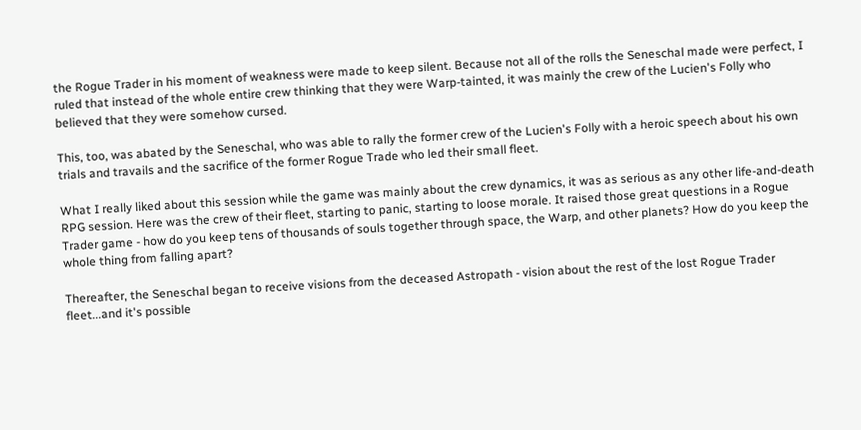the Rogue Trader in his moment of weakness were made to keep silent. Because not all of the rolls the Seneschal made were perfect, I ruled that instead of the whole entire crew thinking that they were Warp-tainted, it was mainly the crew of the Lucien's Folly who believed that they were somehow cursed.

This, too, was abated by the Seneschal, who was able to rally the former crew of the Lucien's Folly with a heroic speech about his own trials and travails and the sacrifice of the former Rogue Trade who led their small fleet.

What I really liked about this session while the game was mainly about the crew dynamics, it was as serious as any other life-and-death RPG session. Here was the crew of their fleet, starting to panic, starting to loose morale. It raised those great questions in a Rogue Trader game - how do you keep tens of thousands of souls together through space, the Warp, and other planets? How do you keep the whole thing from falling apart?

Thereafter, the Seneschal began to receive visions from the deceased Astropath - vision about the rest of the lost Rogue Trader fleet...and it's possible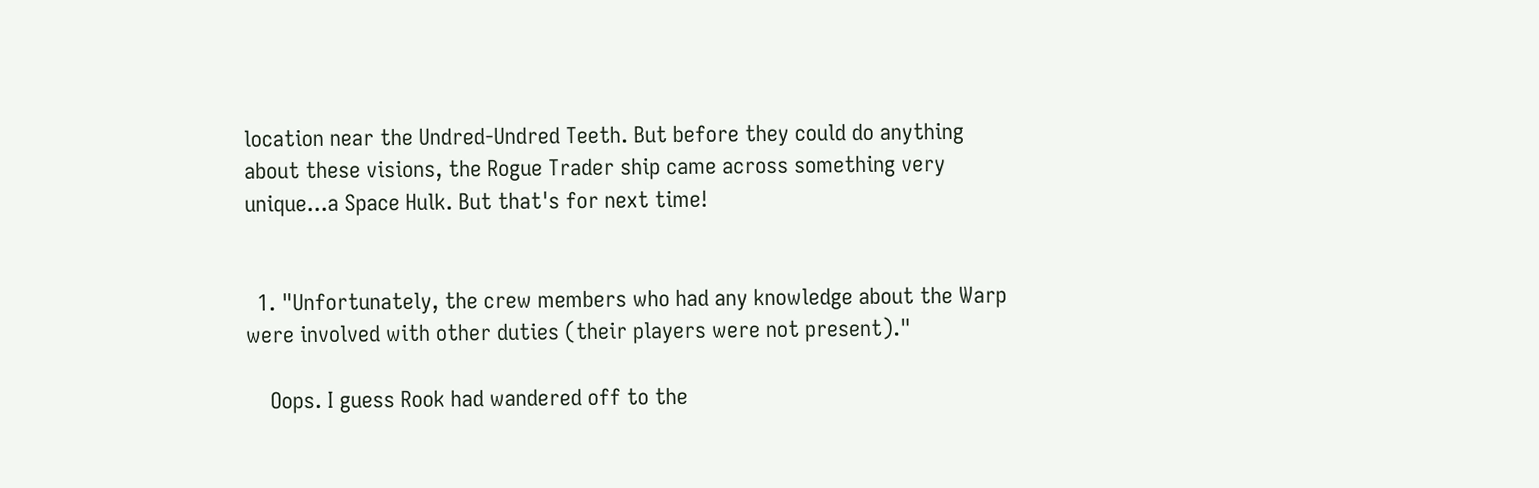location near the Undred-Undred Teeth. But before they could do anything about these visions, the Rogue Trader ship came across something very unique...a Space Hulk. But that's for next time!


  1. "Unfortunately, the crew members who had any knowledge about the Warp were involved with other duties (their players were not present)."

    Oops. I guess Rook had wandered off to the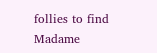follies to find Madame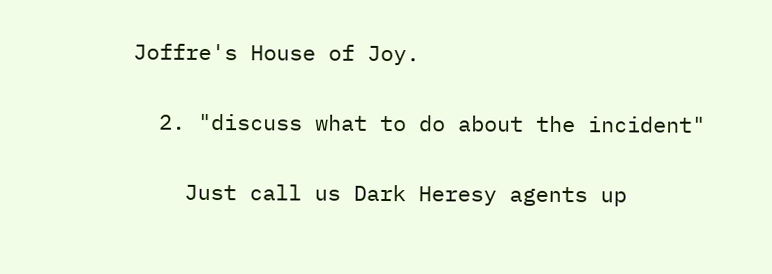Joffre's House of Joy.

  2. "discuss what to do about the incident"

    Just call us Dark Heresy agents up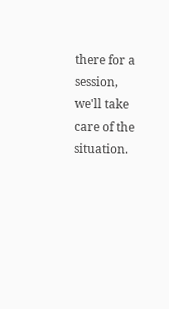there for a session, we'll take care of the situation.